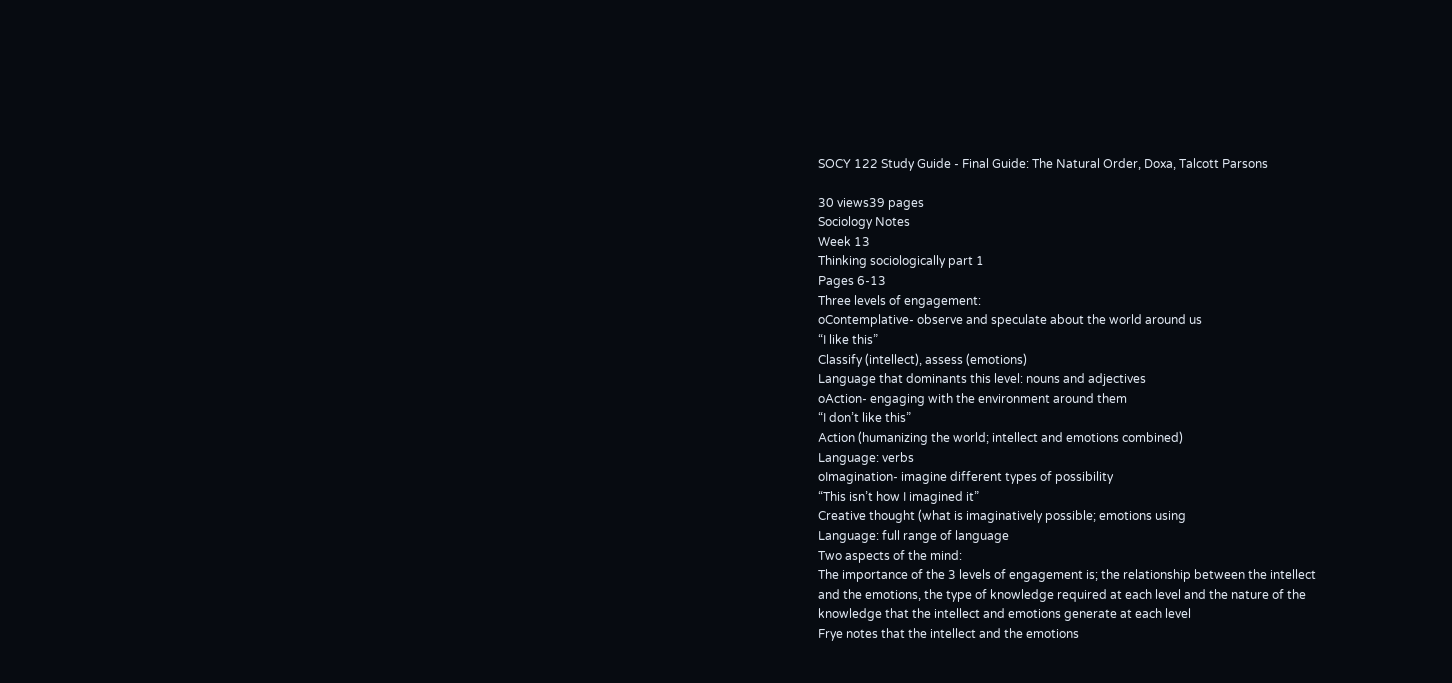SOCY 122 Study Guide - Final Guide: The Natural Order, Doxa, Talcott Parsons

30 views39 pages
Sociology Notes
Week 13
Thinking sociologically part 1
Pages 6-13
Three levels of engagement:
oContemplative- observe and speculate about the world around us
“I like this”
Classify (intellect), assess (emotions)
Language that dominants this level: nouns and adjectives
oAction- engaging with the environment around them
“I don’t like this”
Action (humanizing the world; intellect and emotions combined)
Language: verbs
oImagination- imagine different types of possibility
“This isn’t how I imagined it”
Creative thought (what is imaginatively possible; emotions using
Language: full range of language
Two aspects of the mind:
The importance of the 3 levels of engagement is; the relationship between the intellect
and the emotions, the type of knowledge required at each level and the nature of the
knowledge that the intellect and emotions generate at each level
Frye notes that the intellect and the emotions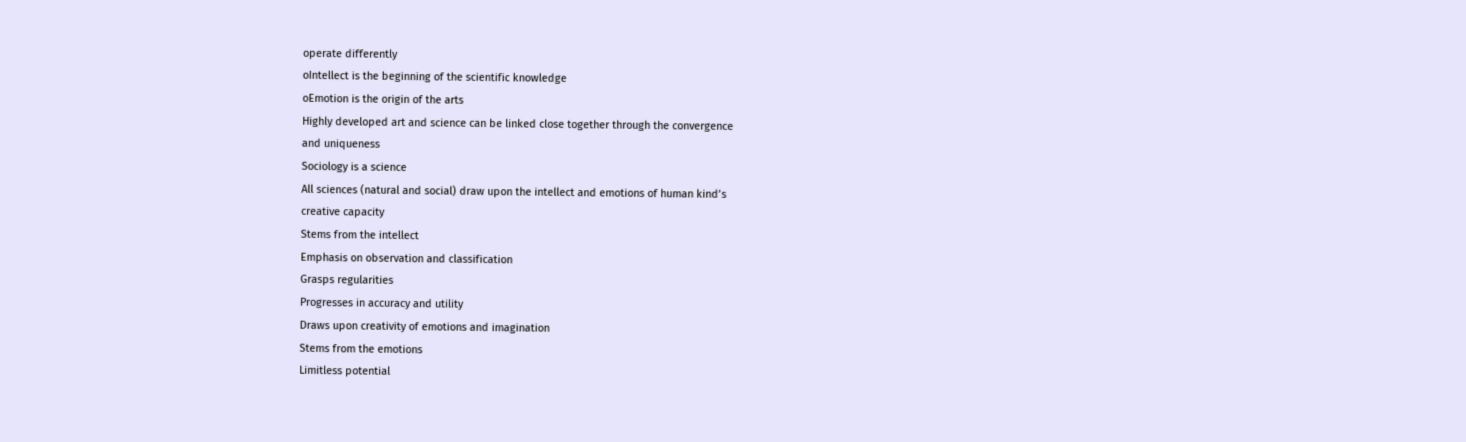operate differently
oIntellect is the beginning of the scientific knowledge
oEmotion is the origin of the arts
Highly developed art and science can be linked close together through the convergence
and uniqueness
Sociology is a science
All sciences (natural and social) draw upon the intellect and emotions of human kind’s
creative capacity
Stems from the intellect
Emphasis on observation and classification
Grasps regularities
Progresses in accuracy and utility
Draws upon creativity of emotions and imagination
Stems from the emotions
Limitless potential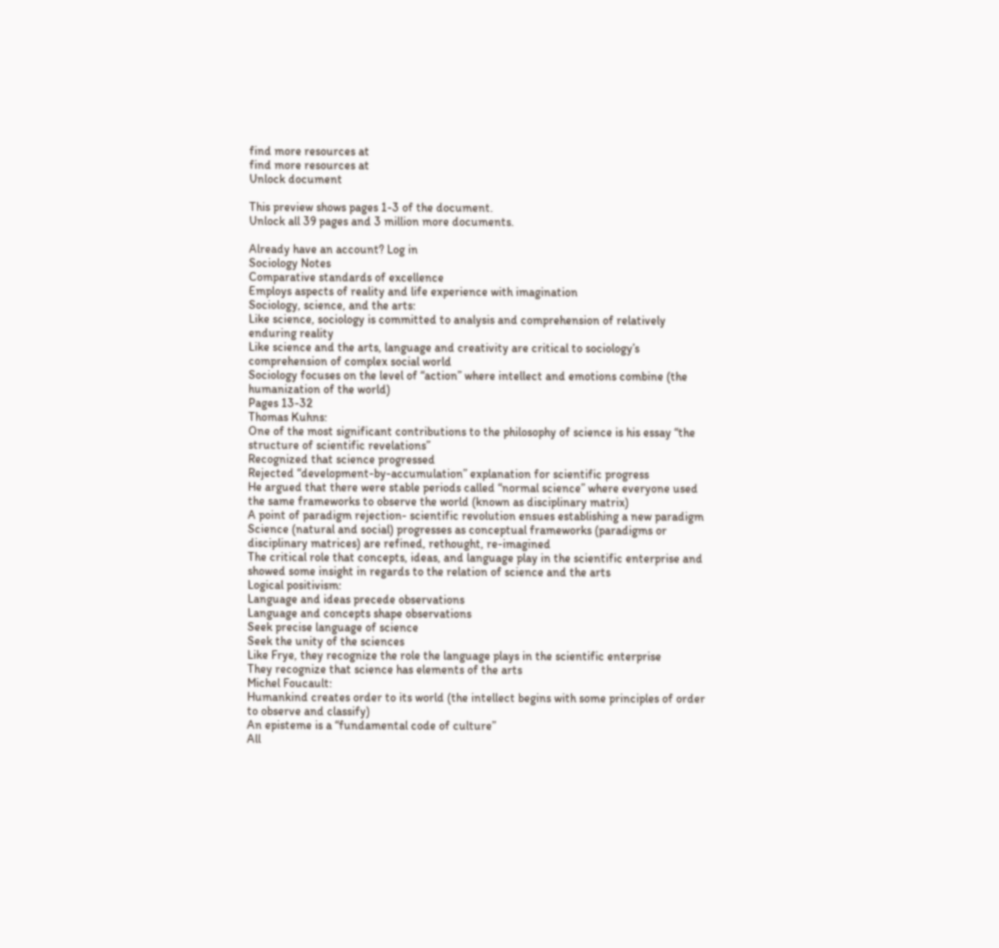find more resources at
find more resources at
Unlock document

This preview shows pages 1-3 of the document.
Unlock all 39 pages and 3 million more documents.

Already have an account? Log in
Sociology Notes
Comparative standards of excellence
Employs aspects of reality and life experience with imagination
Sociology, science, and the arts:
Like science, sociology is committed to analysis and comprehension of relatively
enduring reality
Like science and the arts, language and creativity are critical to sociology’s
comprehension of complex social world
Sociology focuses on the level of “action” where intellect and emotions combine (the
humanization of the world)
Pages 13-32
Thomas Kuhns:
One of the most significant contributions to the philosophy of science is his essay “the
structure of scientific revelations”
Recognized that science progressed
Rejected “development-by-accumulation” explanation for scientific progress
He argued that there were stable periods called “normal science” where everyone used
the same frameworks to observe the world (known as disciplinary matrix)
A point of paradigm rejection- scientific revolution ensues establishing a new paradigm
Science (natural and social) progresses as conceptual frameworks (paradigms or
disciplinary matrices) are refined, rethought, re-imagined
The critical role that concepts, ideas, and language play in the scientific enterprise and
showed some insight in regards to the relation of science and the arts
Logical positivism:
Language and ideas precede observations
Language and concepts shape observations
Seek precise language of science
Seek the unity of the sciences
Like Frye, they recognize the role the language plays in the scientific enterprise
They recognize that science has elements of the arts
Michel Foucault:
Humankind creates order to its world (the intellect begins with some principles of order
to observe and classify)
An episteme is a “fundamental code of culture”
All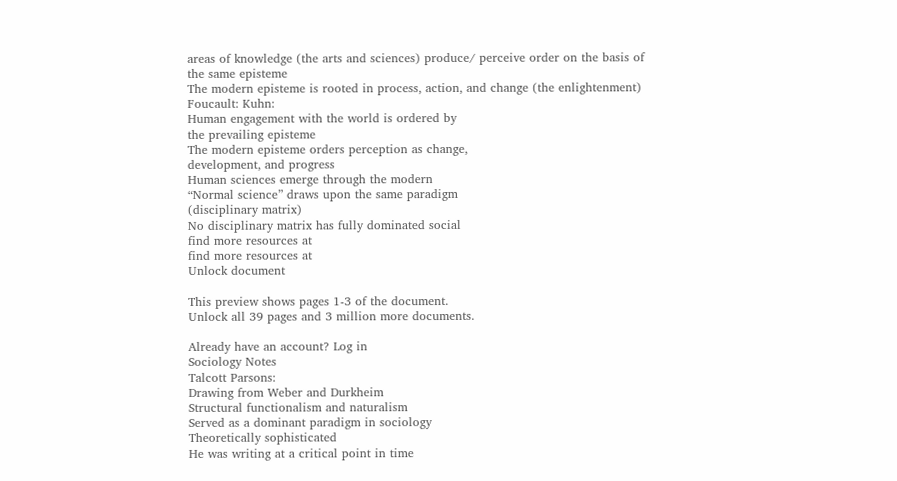areas of knowledge (the arts and sciences) produce/ perceive order on the basis of
the same episteme
The modern episteme is rooted in process, action, and change (the enlightenment)
Foucault: Kuhn:
Human engagement with the world is ordered by
the prevailing episteme
The modern episteme orders perception as change,
development, and progress
Human sciences emerge through the modern
“Normal science” draws upon the same paradigm
(disciplinary matrix)
No disciplinary matrix has fully dominated social
find more resources at
find more resources at
Unlock document

This preview shows pages 1-3 of the document.
Unlock all 39 pages and 3 million more documents.

Already have an account? Log in
Sociology Notes
Talcott Parsons:
Drawing from Weber and Durkheim
Structural functionalism and naturalism
Served as a dominant paradigm in sociology
Theoretically sophisticated
He was writing at a critical point in time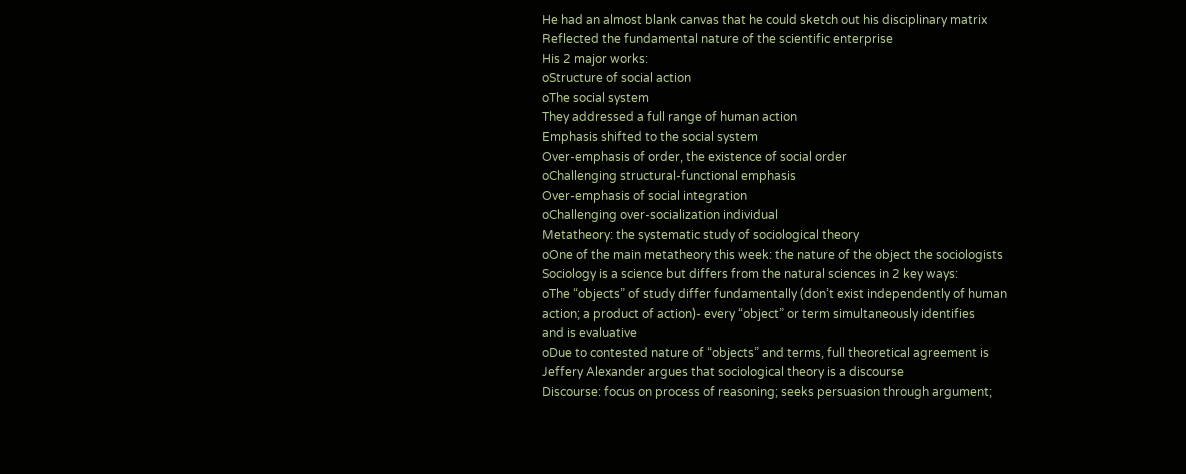He had an almost blank canvas that he could sketch out his disciplinary matrix
Reflected the fundamental nature of the scientific enterprise
His 2 major works:
oStructure of social action
oThe social system
They addressed a full range of human action
Emphasis shifted to the social system
Over-emphasis of order, the existence of social order
oChallenging structural-functional emphasis
Over-emphasis of social integration
oChallenging over-socialization individual
Metatheory: the systematic study of sociological theory
oOne of the main metatheory this week: the nature of the object the sociologists
Sociology is a science but differs from the natural sciences in 2 key ways:
oThe “objects” of study differ fundamentally (don’t exist independently of human
action; a product of action)- every “object” or term simultaneously identifies
and is evaluative
oDue to contested nature of “objects” and terms, full theoretical agreement is
Jeffery Alexander argues that sociological theory is a discourse
Discourse: focus on process of reasoning; seeks persuasion through argument;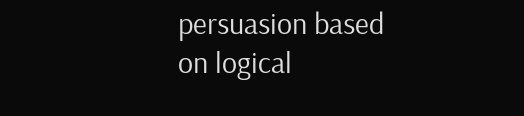persuasion based on logical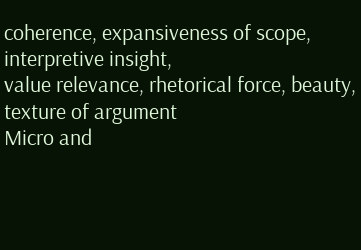coherence, expansiveness of scope, interpretive insight,
value relevance, rhetorical force, beauty, texture of argument
Micro and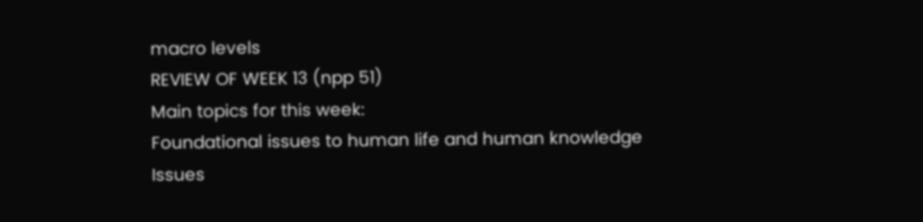macro levels
REVIEW OF WEEK 13 (npp 51)
Main topics for this week:
Foundational issues to human life and human knowledge
Issues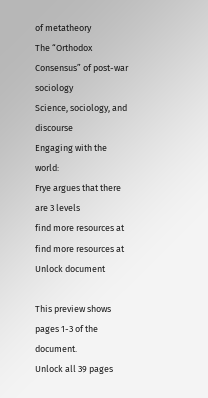of metatheory
The “Orthodox Consensus” of post-war sociology
Science, sociology, and discourse
Engaging with the world:
Frye argues that there are 3 levels
find more resources at
find more resources at
Unlock document

This preview shows pages 1-3 of the document.
Unlock all 39 pages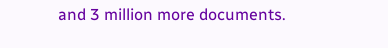and 3 million more documents.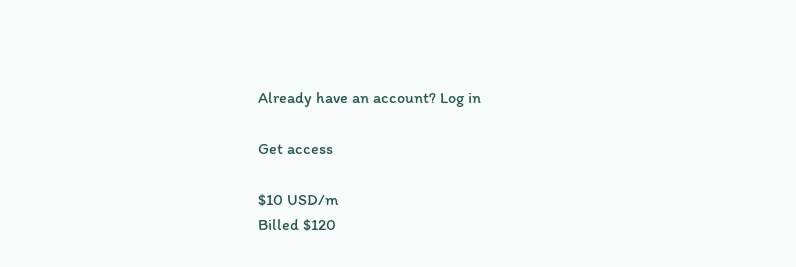Already have an account? Log in

Get access

$10 USD/m
Billed $120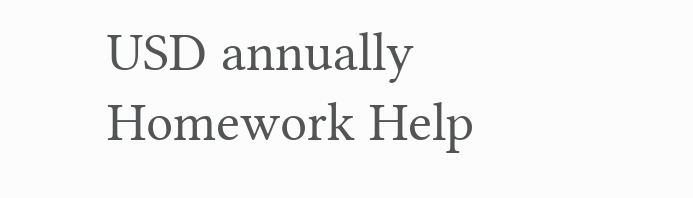USD annually
Homework Help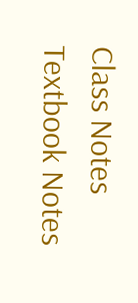Class Notes
Textbook Notes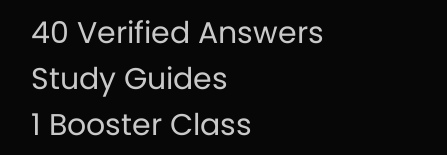40 Verified Answers
Study Guides
1 Booster Class